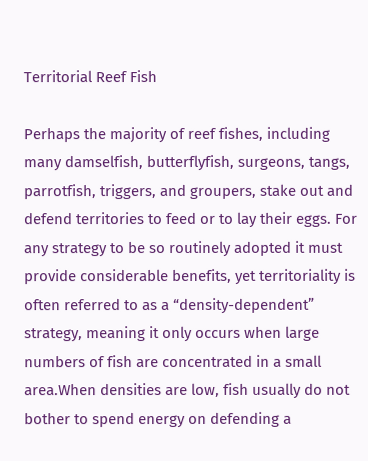Territorial Reef Fish

Perhaps the majority of reef fishes, including many damselfish, butterflyfish, surgeons, tangs, parrotfish, triggers, and groupers, stake out and defend territories to feed or to lay their eggs. For any strategy to be so routinely adopted it must provide considerable benefits, yet territoriality is often referred to as a “density-dependent” strategy, meaning it only occurs when large numbers of fish are concentrated in a small area.When densities are low, fish usually do not bother to spend energy on defending a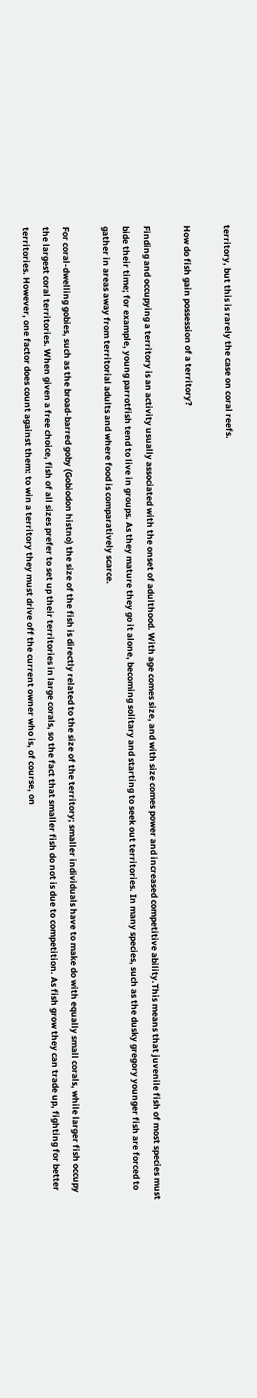territory, but this is rarely the case on coral reefs.

How do fish gain possession of a territory?

Finding and occupying a territory is an activity usually associated with the onset of adulthood. With age comes size, and with size comes power and increased competitive ability.This means that juvenile fish of most species must bide their time; for example, young parrotfish tend to live in groups. As they mature they go it alone, becoming solitary and starting to seek out territories. In many species, such as the dusky gregory younger fish are forced to gather in areas away from territorial adults and where food is comparatively scarce.

For coral-dwelling gobies, such as the broad-barred goby (Gobiodon histno) the size of the fish is directly related to the size of the territory; smaller individuals have to make do with equally small corals, while larger fish occupy the largest coral territories. When given a free choice, fish of all sizes prefer to set up their territories in large corals, so the fact that smaller fish do not is due to competition. As fish grow they can trade up, fighting for better territories. However, one factor does count against them: to win a territory they must drive off the current owner who is, of course, on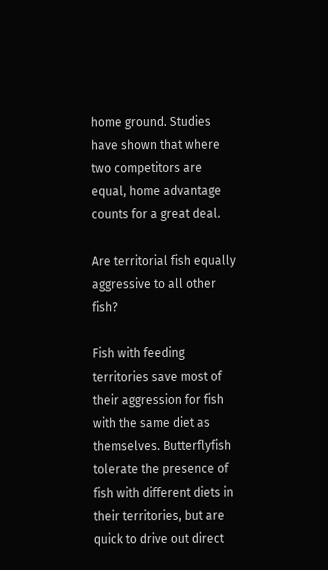home ground. Studies have shown that where two competitors are equal, home advantage counts for a great deal.

Are territorial fish equally aggressive to all other fish?

Fish with feeding territories save most of their aggression for fish with the same diet as themselves. Butterflyfish tolerate the presence of fish with different diets in their territories, but are quick to drive out direct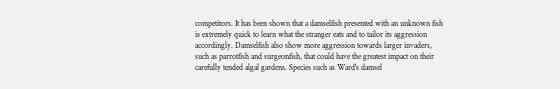competitors. It has been shown that a damselfish presented with an unknown fish is extremely quick to learn what the stranger eats and to tailor its aggression accordingly. Damselfish also show more aggression towards larger invaders, such as parrotfish and surgeonfish, that could have the greatest impact on their carefully tended algal gardens. Species such as Ward's damsel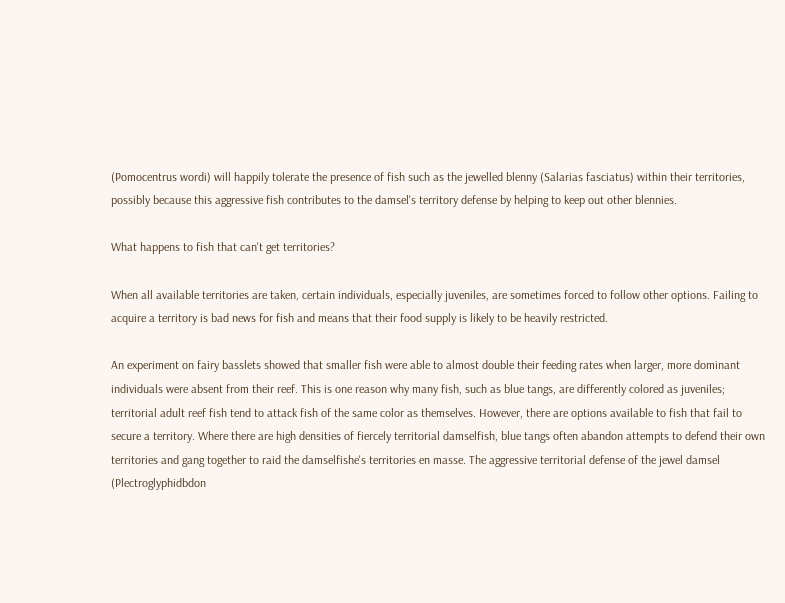(Pomocentrus wordi) will happily tolerate the presence of fish such as the jewelled blenny (Salarias fasciatus) within their territories, possibly because this aggressive fish contributes to the damsel's territory defense by helping to keep out other blennies.

What happens to fish that can't get territories?

When all available territories are taken, certain individuals, especially juveniles, are sometimes forced to follow other options. Failing to acquire a territory is bad news for fish and means that their food supply is likely to be heavily restricted.

An experiment on fairy basslets showed that smaller fish were able to almost double their feeding rates when larger, more dominant individuals were absent from their reef. This is one reason why many fish, such as blue tangs, are differently colored as juveniles; territorial adult reef fish tend to attack fish of the same color as themselves. However, there are options available to fish that fail to secure a territory. Where there are high densities of fiercely territorial damselfish, blue tangs often abandon attempts to defend their own territories and gang together to raid the damselfishe's territories en masse. The aggressive territorial defense of the jewel damsel (Plectroglyphidbdon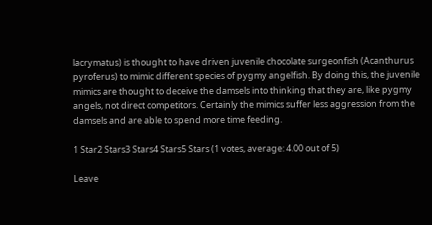lacrymatus) is thought to have driven juvenile chocolate surgeonfish (Acanthurus pyroferus) to mimic different species of pygmy angelfish. By doing this, the juvenile mimics are thought to deceive the damsels into thinking that they are, like pygmy angels, not direct competitors. Certainly the mimics suffer less aggression from the damsels and are able to spend more time feeding.

1 Star2 Stars3 Stars4 Stars5 Stars (1 votes, average: 4.00 out of 5)

Leave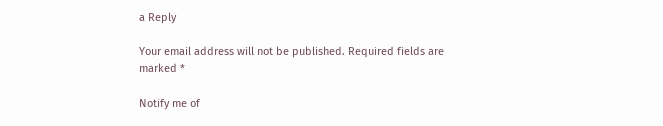a Reply

Your email address will not be published. Required fields are marked *

Notify me of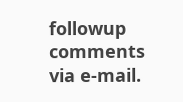followup comments via e-mail.